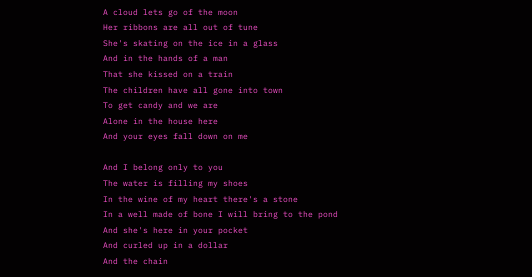A cloud lets go of the moon
Her ribbons are all out of tune
She's skating on the ice in a glass
And in the hands of a man
That she kissed on a train
The children have all gone into town
To get candy and we are
Alone in the house here
And your eyes fall down on me

And I belong only to you
The water is filling my shoes
In the wine of my heart there's a stone
In a well made of bone I will bring to the pond
And she's here in your pocket
And curled up in a dollar
And the chain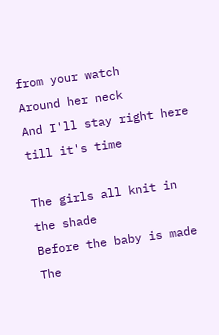from your watch
Around her neck
And I'll stay right here till it's time

The girls all knit in the shade
Before the baby is made
The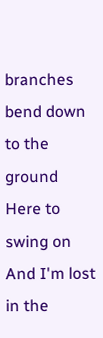branches bend down to the ground
Here to swing on
And I'm lost in the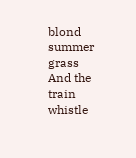blond summer grass
And the train whistle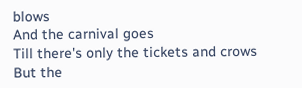blows
And the carnival goes
Till there's only the tickets and crows
But the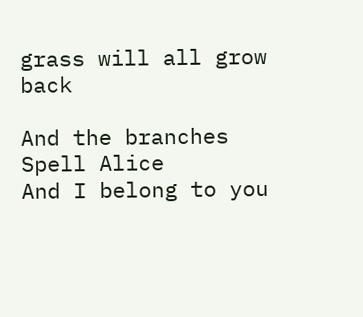grass will all grow back

And the branches Spell Alice
And I belong to you